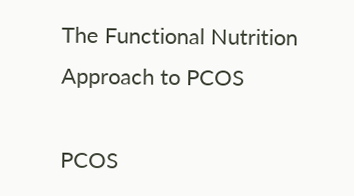The Functional Nutrition Approach to PCOS

PCOS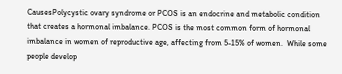CausesPolycystic ovary syndrome or PCOS is an endocrine and metabolic condition that creates a hormonal imbalance. PCOS is the most common form of hormonal imbalance in women of reproductive age, affecting from 5-15% of women.  While some people develop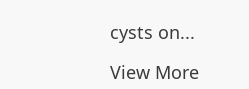cysts on...

View More